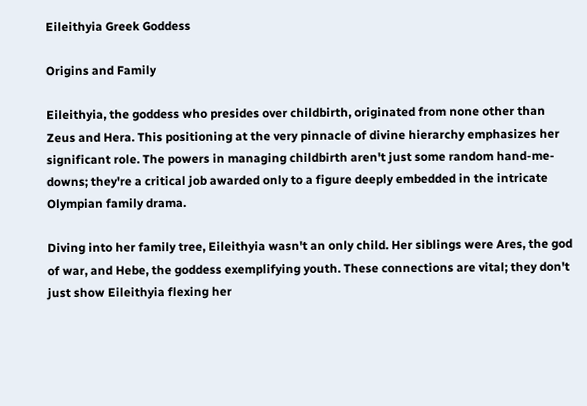Eileithyia Greek Goddess

Origins and Family

Eileithyia, the goddess who presides over childbirth, originated from none other than Zeus and Hera. This positioning at the very pinnacle of divine hierarchy emphasizes her significant role. The powers in managing childbirth aren't just some random hand-me-downs; they're a critical job awarded only to a figure deeply embedded in the intricate Olympian family drama.

Diving into her family tree, Eileithyia wasn't an only child. Her siblings were Ares, the god of war, and Hebe, the goddess exemplifying youth. These connections are vital; they don't just show Eileithyia flexing her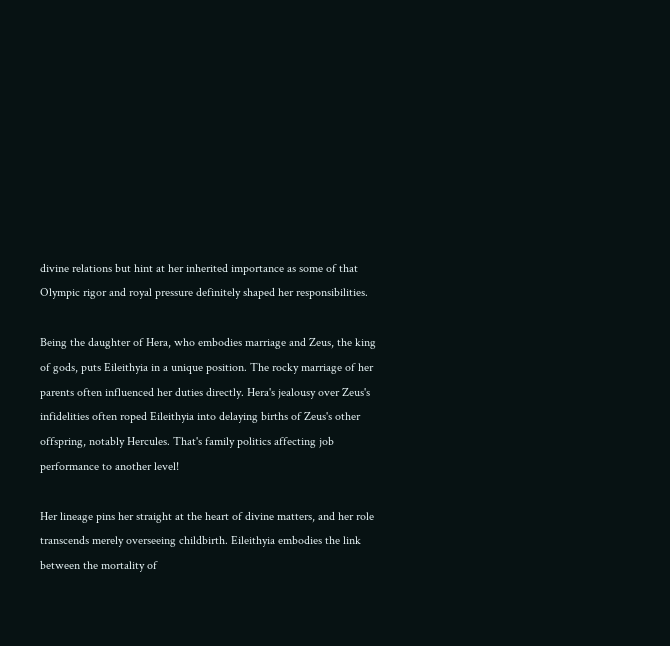divine relations but hint at her inherited importance as some of that Olympic rigor and royal pressure definitely shaped her responsibilities.

Being the daughter of Hera, who embodies marriage and Zeus, the king of gods, puts Eileithyia in a unique position. The rocky marriage of her parents often influenced her duties directly. Hera's jealousy over Zeus's infidelities often roped Eileithyia into delaying births of Zeus's other offspring, notably Hercules. That's family politics affecting job performance to another level!

Her lineage pins her straight at the heart of divine matters, and her role transcends merely overseeing childbirth. Eileithyia embodies the link between the mortality of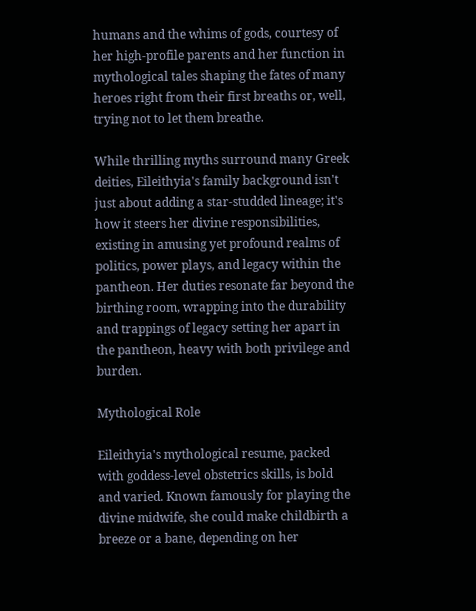humans and the whims of gods, courtesy of her high-profile parents and her function in mythological tales shaping the fates of many heroes right from their first breaths or, well, trying not to let them breathe.

While thrilling myths surround many Greek deities, Eileithyia's family background isn't just about adding a star-studded lineage; it's how it steers her divine responsibilities, existing in amusing yet profound realms of politics, power plays, and legacy within the pantheon. Her duties resonate far beyond the birthing room, wrapping into the durability and trappings of legacy setting her apart in the pantheon, heavy with both privilege and burden.

Mythological Role

Eileithyia's mythological resume, packed with goddess-level obstetrics skills, is bold and varied. Known famously for playing the divine midwife, she could make childbirth a breeze or a bane, depending on her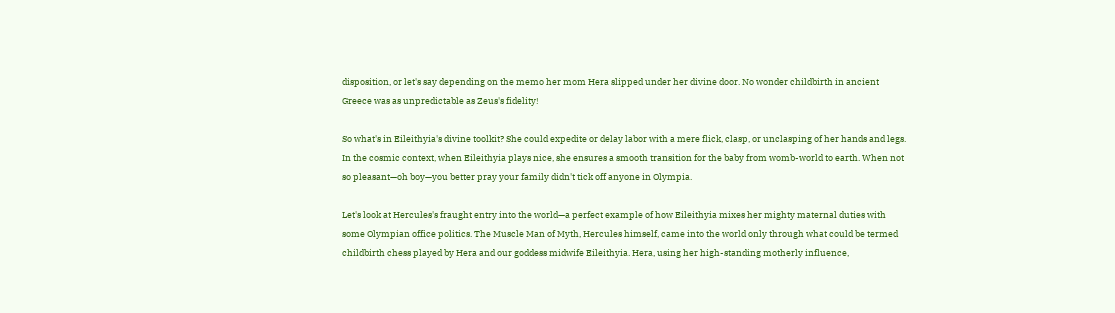disposition, or let's say depending on the memo her mom Hera slipped under her divine door. No wonder childbirth in ancient Greece was as unpredictable as Zeus's fidelity!

So what's in Eileithyia's divine toolkit? She could expedite or delay labor with a mere flick, clasp, or unclasping of her hands and legs. In the cosmic context, when Eileithyia plays nice, she ensures a smooth transition for the baby from womb-world to earth. When not so pleasant—oh boy—you better pray your family didn't tick off anyone in Olympia.

Let's look at Hercules's fraught entry into the world—a perfect example of how Eileithyia mixes her mighty maternal duties with some Olympian office politics. The Muscle Man of Myth, Hercules himself, came into the world only through what could be termed childbirth chess played by Hera and our goddess midwife Eileithyia. Hera, using her high-standing motherly influence,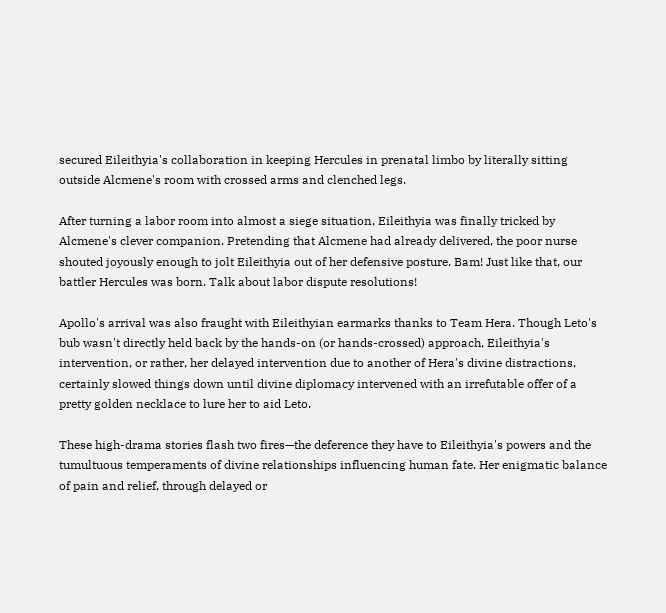secured Eileithyia's collaboration in keeping Hercules in prenatal limbo by literally sitting outside Alcmene's room with crossed arms and clenched legs.

After turning a labor room into almost a siege situation, Eileithyia was finally tricked by Alcmene's clever companion. Pretending that Alcmene had already delivered, the poor nurse shouted joyously enough to jolt Eileithyia out of her defensive posture. Bam! Just like that, our battler Hercules was born. Talk about labor dispute resolutions!

Apollo's arrival was also fraught with Eileithyian earmarks thanks to Team Hera. Though Leto's bub wasn't directly held back by the hands-on (or hands-crossed) approach, Eileithyia's intervention, or rather, her delayed intervention due to another of Hera's divine distractions, certainly slowed things down until divine diplomacy intervened with an irrefutable offer of a pretty golden necklace to lure her to aid Leto.

These high-drama stories flash two fires—the deference they have to Eileithyia's powers and the tumultuous temperaments of divine relationships influencing human fate. Her enigmatic balance of pain and relief, through delayed or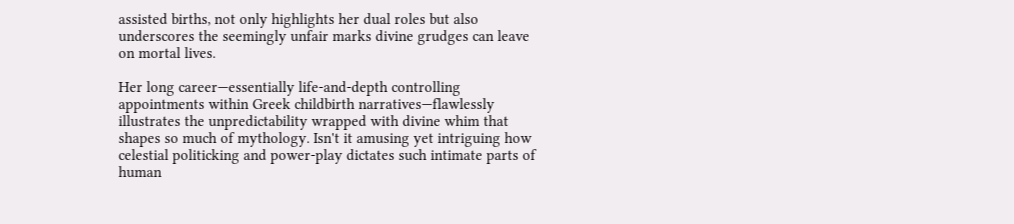assisted births, not only highlights her dual roles but also underscores the seemingly unfair marks divine grudges can leave on mortal lives.

Her long career—essentially life-and-depth controlling appointments within Greek childbirth narratives—flawlessly illustrates the unpredictability wrapped with divine whim that shapes so much of mythology. Isn't it amusing yet intriguing how celestial politicking and power-play dictates such intimate parts of human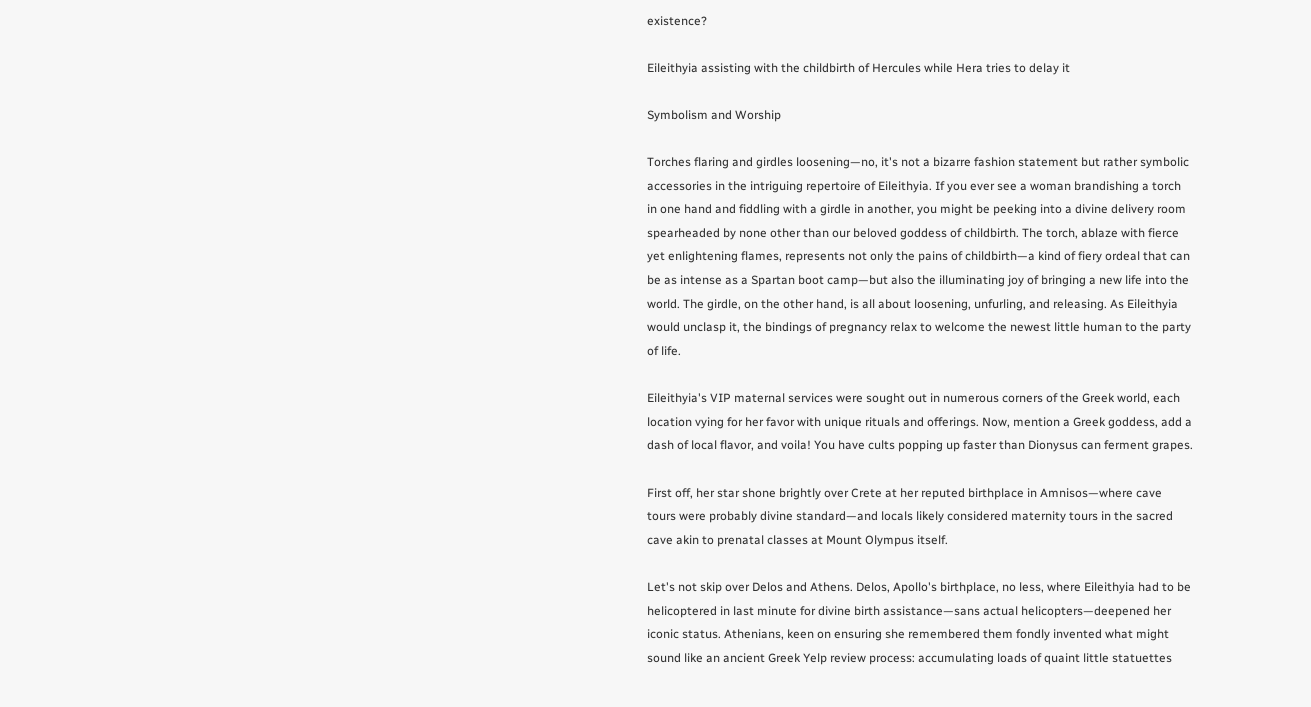existence?

Eileithyia assisting with the childbirth of Hercules while Hera tries to delay it

Symbolism and Worship

Torches flaring and girdles loosening—no, it's not a bizarre fashion statement but rather symbolic accessories in the intriguing repertoire of Eileithyia. If you ever see a woman brandishing a torch in one hand and fiddling with a girdle in another, you might be peeking into a divine delivery room spearheaded by none other than our beloved goddess of childbirth. The torch, ablaze with fierce yet enlightening flames, represents not only the pains of childbirth—a kind of fiery ordeal that can be as intense as a Spartan boot camp—but also the illuminating joy of bringing a new life into the world. The girdle, on the other hand, is all about loosening, unfurling, and releasing. As Eileithyia would unclasp it, the bindings of pregnancy relax to welcome the newest little human to the party of life.

Eileithyia's VIP maternal services were sought out in numerous corners of the Greek world, each location vying for her favor with unique rituals and offerings. Now, mention a Greek goddess, add a dash of local flavor, and voila! You have cults popping up faster than Dionysus can ferment grapes.

First off, her star shone brightly over Crete at her reputed birthplace in Amnisos—where cave tours were probably divine standard—and locals likely considered maternity tours in the sacred cave akin to prenatal classes at Mount Olympus itself.

Let's not skip over Delos and Athens. Delos, Apollo's birthplace, no less, where Eileithyia had to be helicoptered in last minute for divine birth assistance—sans actual helicopters—deepened her iconic status. Athenians, keen on ensuring she remembered them fondly invented what might sound like an ancient Greek Yelp review process: accumulating loads of quaint little statuettes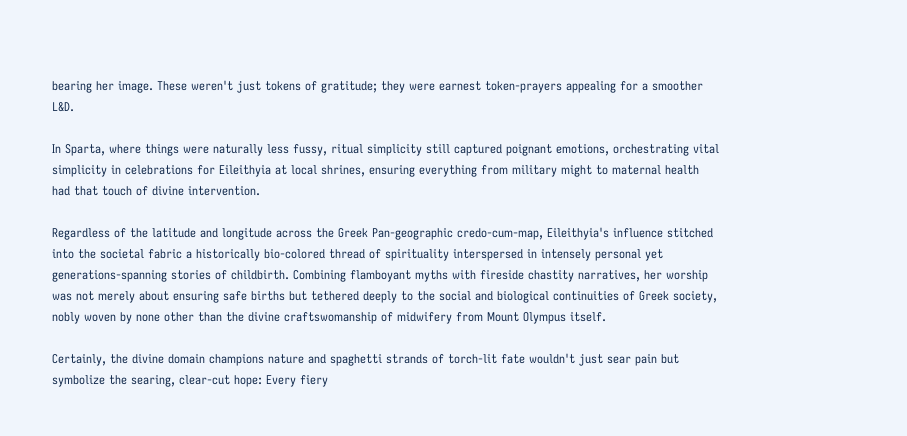bearing her image. These weren't just tokens of gratitude; they were earnest token-prayers appealing for a smoother L&D.

In Sparta, where things were naturally less fussy, ritual simplicity still captured poignant emotions, orchestrating vital simplicity in celebrations for Eileithyia at local shrines, ensuring everything from military might to maternal health had that touch of divine intervention.

Regardless of the latitude and longitude across the Greek Pan-geographic credo-cum-map, Eileithyia's influence stitched into the societal fabric a historically bio-colored thread of spirituality interspersed in intensely personal yet generations-spanning stories of childbirth. Combining flamboyant myths with fireside chastity narratives, her worship was not merely about ensuring safe births but tethered deeply to the social and biological continuities of Greek society, nobly woven by none other than the divine craftswomanship of midwifery from Mount Olympus itself.

Certainly, the divine domain champions nature and spaghetti strands of torch-lit fate wouldn't just sear pain but symbolize the searing, clear-cut hope: Every fiery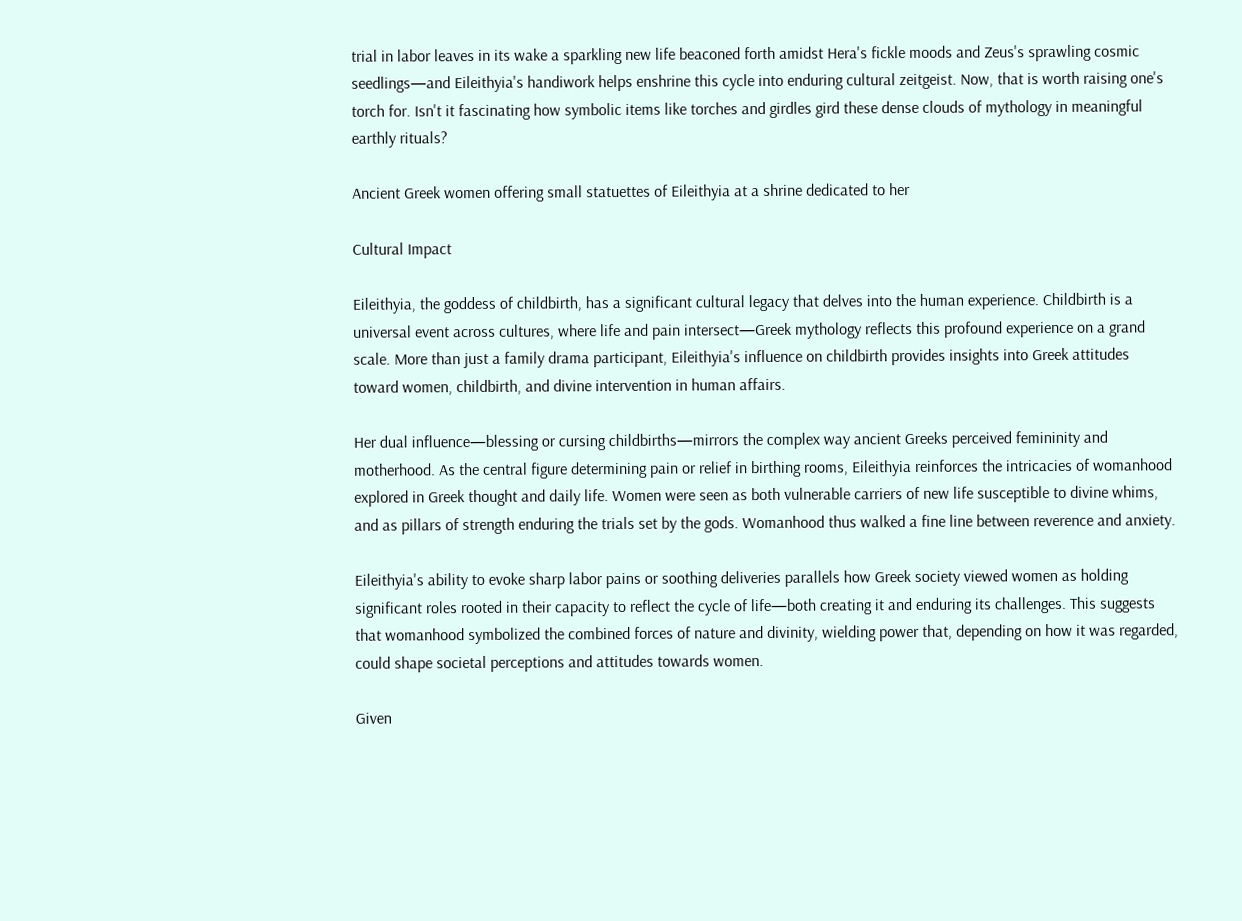trial in labor leaves in its wake a sparkling new life beaconed forth amidst Hera's fickle moods and Zeus's sprawling cosmic seedlings—and Eileithyia's handiwork helps enshrine this cycle into enduring cultural zeitgeist. Now, that is worth raising one's torch for. Isn't it fascinating how symbolic items like torches and girdles gird these dense clouds of mythology in meaningful earthly rituals?

Ancient Greek women offering small statuettes of Eileithyia at a shrine dedicated to her

Cultural Impact

Eileithyia, the goddess of childbirth, has a significant cultural legacy that delves into the human experience. Childbirth is a universal event across cultures, where life and pain intersect—Greek mythology reflects this profound experience on a grand scale. More than just a family drama participant, Eileithyia's influence on childbirth provides insights into Greek attitudes toward women, childbirth, and divine intervention in human affairs.

Her dual influence—blessing or cursing childbirths—mirrors the complex way ancient Greeks perceived femininity and motherhood. As the central figure determining pain or relief in birthing rooms, Eileithyia reinforces the intricacies of womanhood explored in Greek thought and daily life. Women were seen as both vulnerable carriers of new life susceptible to divine whims, and as pillars of strength enduring the trials set by the gods. Womanhood thus walked a fine line between reverence and anxiety.

Eileithyia's ability to evoke sharp labor pains or soothing deliveries parallels how Greek society viewed women as holding significant roles rooted in their capacity to reflect the cycle of life—both creating it and enduring its challenges. This suggests that womanhood symbolized the combined forces of nature and divinity, wielding power that, depending on how it was regarded, could shape societal perceptions and attitudes towards women.

Given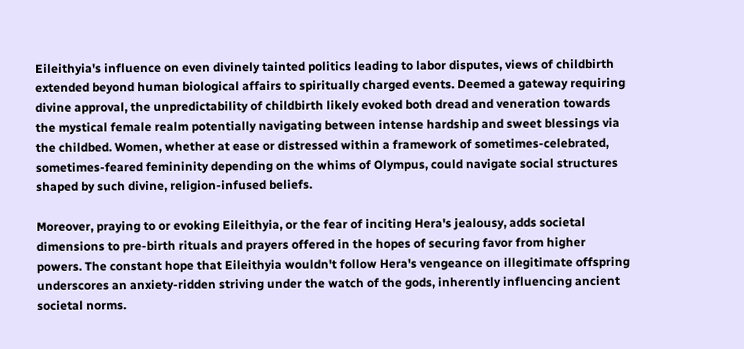Eileithyia's influence on even divinely tainted politics leading to labor disputes, views of childbirth extended beyond human biological affairs to spiritually charged events. Deemed a gateway requiring divine approval, the unpredictability of childbirth likely evoked both dread and veneration towards the mystical female realm potentially navigating between intense hardship and sweet blessings via the childbed. Women, whether at ease or distressed within a framework of sometimes-celebrated, sometimes-feared femininity depending on the whims of Olympus, could navigate social structures shaped by such divine, religion-infused beliefs.

Moreover, praying to or evoking Eileithyia, or the fear of inciting Hera's jealousy, adds societal dimensions to pre-birth rituals and prayers offered in the hopes of securing favor from higher powers. The constant hope that Eileithyia wouldn't follow Hera's vengeance on illegitimate offspring underscores an anxiety-ridden striving under the watch of the gods, inherently influencing ancient societal norms.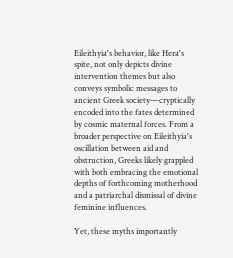Eileithyia's behavior, like Hera's spite, not only depicts divine intervention themes but also conveys symbolic messages to ancient Greek society—cryptically encoded into the fates determined by cosmic maternal forces. From a broader perspective on Eileithyia's oscillation between aid and obstruction, Greeks likely grappled with both embracing the emotional depths of forthcoming motherhood and a patriarchal dismissal of divine feminine influences.

Yet, these myths importantly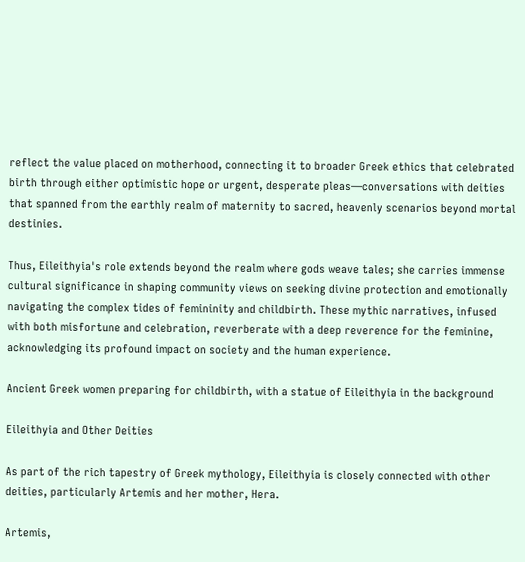reflect the value placed on motherhood, connecting it to broader Greek ethics that celebrated birth through either optimistic hope or urgent, desperate pleas—conversations with deities that spanned from the earthly realm of maternity to sacred, heavenly scenarios beyond mortal destinies.

Thus, Eileithyia's role extends beyond the realm where gods weave tales; she carries immense cultural significance in shaping community views on seeking divine protection and emotionally navigating the complex tides of femininity and childbirth. These mythic narratives, infused with both misfortune and celebration, reverberate with a deep reverence for the feminine, acknowledging its profound impact on society and the human experience.

Ancient Greek women preparing for childbirth, with a statue of Eileithyia in the background

Eileithyia and Other Deities

As part of the rich tapestry of Greek mythology, Eileithyia is closely connected with other deities, particularly Artemis and her mother, Hera.

Artemis,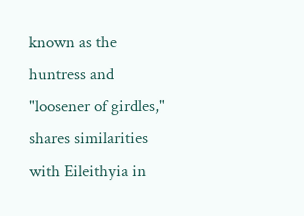known as the huntress and "loosener of girdles," shares similarities with Eileithyia in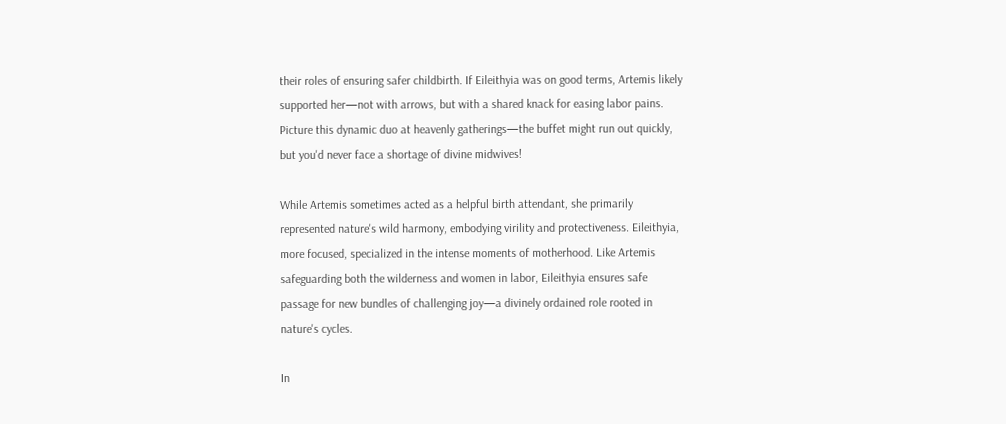their roles of ensuring safer childbirth. If Eileithyia was on good terms, Artemis likely supported her—not with arrows, but with a shared knack for easing labor pains. Picture this dynamic duo at heavenly gatherings—the buffet might run out quickly, but you'd never face a shortage of divine midwives!

While Artemis sometimes acted as a helpful birth attendant, she primarily represented nature's wild harmony, embodying virility and protectiveness. Eileithyia, more focused, specialized in the intense moments of motherhood. Like Artemis safeguarding both the wilderness and women in labor, Eileithyia ensures safe passage for new bundles of challenging joy—a divinely ordained role rooted in nature's cycles.

In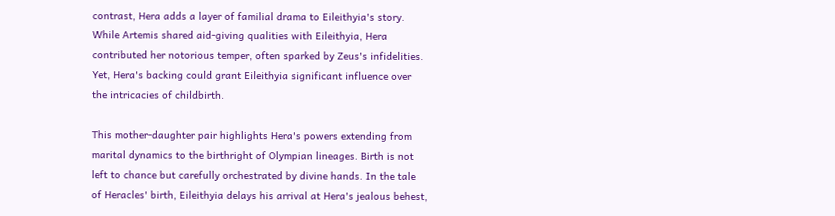contrast, Hera adds a layer of familial drama to Eileithyia's story. While Artemis shared aid-giving qualities with Eileithyia, Hera contributed her notorious temper, often sparked by Zeus's infidelities. Yet, Hera's backing could grant Eileithyia significant influence over the intricacies of childbirth.

This mother-daughter pair highlights Hera's powers extending from marital dynamics to the birthright of Olympian lineages. Birth is not left to chance but carefully orchestrated by divine hands. In the tale of Heracles' birth, Eileithyia delays his arrival at Hera's jealous behest,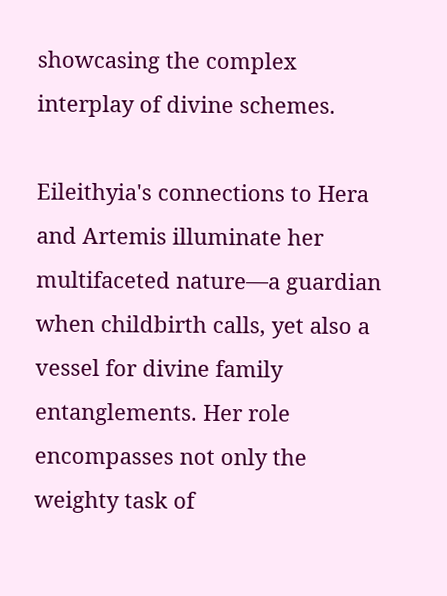showcasing the complex interplay of divine schemes.

Eileithyia's connections to Hera and Artemis illuminate her multifaceted nature—a guardian when childbirth calls, yet also a vessel for divine family entanglements. Her role encompasses not only the weighty task of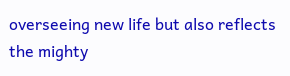overseeing new life but also reflects the mighty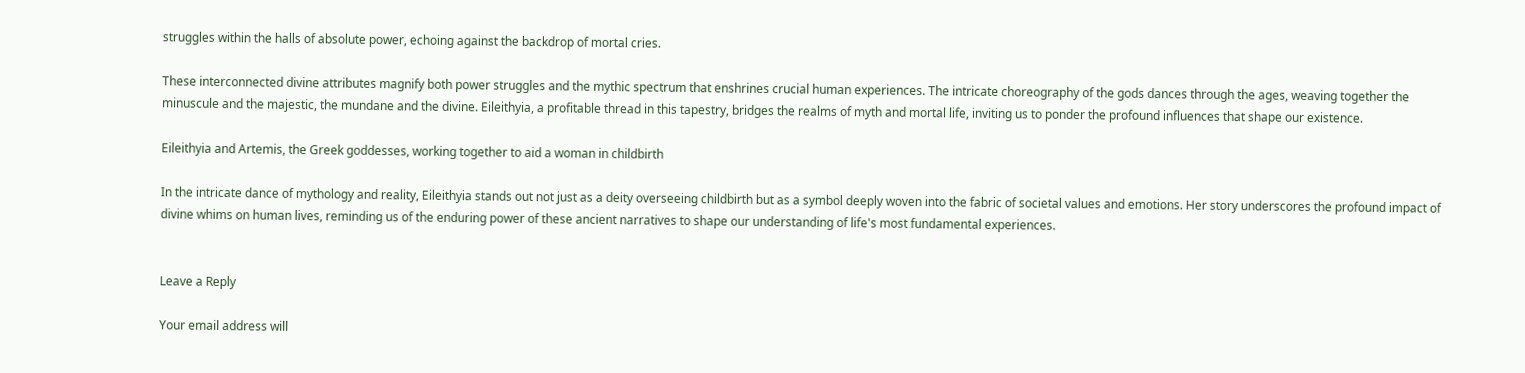struggles within the halls of absolute power, echoing against the backdrop of mortal cries.

These interconnected divine attributes magnify both power struggles and the mythic spectrum that enshrines crucial human experiences. The intricate choreography of the gods dances through the ages, weaving together the minuscule and the majestic, the mundane and the divine. Eileithyia, a profitable thread in this tapestry, bridges the realms of myth and mortal life, inviting us to ponder the profound influences that shape our existence.

Eileithyia and Artemis, the Greek goddesses, working together to aid a woman in childbirth

In the intricate dance of mythology and reality, Eileithyia stands out not just as a deity overseeing childbirth but as a symbol deeply woven into the fabric of societal values and emotions. Her story underscores the profound impact of divine whims on human lives, reminding us of the enduring power of these ancient narratives to shape our understanding of life's most fundamental experiences.


Leave a Reply

Your email address will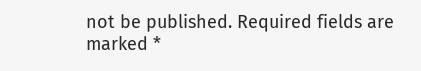not be published. Required fields are marked *